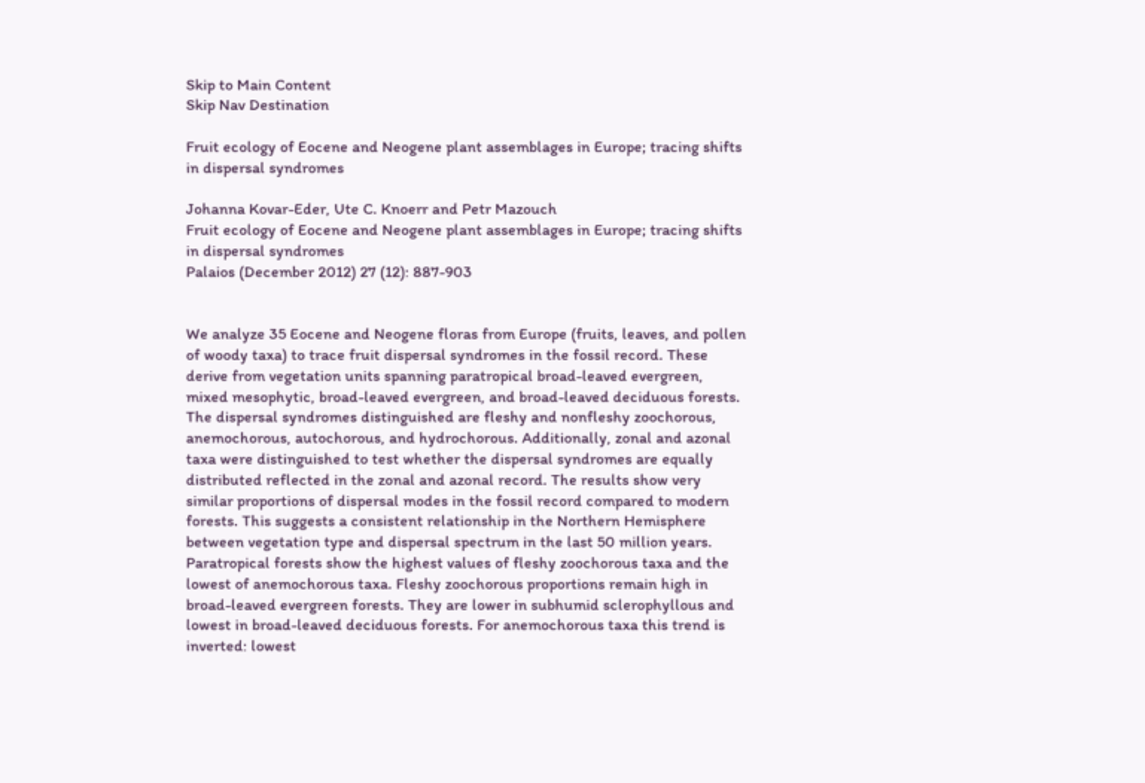Skip to Main Content
Skip Nav Destination

Fruit ecology of Eocene and Neogene plant assemblages in Europe; tracing shifts in dispersal syndromes

Johanna Kovar-Eder, Ute C. Knoerr and Petr Mazouch
Fruit ecology of Eocene and Neogene plant assemblages in Europe; tracing shifts in dispersal syndromes
Palaios (December 2012) 27 (12): 887-903


We analyze 35 Eocene and Neogene floras from Europe (fruits, leaves, and pollen of woody taxa) to trace fruit dispersal syndromes in the fossil record. These derive from vegetation units spanning paratropical broad-leaved evergreen, mixed mesophytic, broad-leaved evergreen, and broad-leaved deciduous forests. The dispersal syndromes distinguished are fleshy and nonfleshy zoochorous, anemochorous, autochorous, and hydrochorous. Additionally, zonal and azonal taxa were distinguished to test whether the dispersal syndromes are equally distributed reflected in the zonal and azonal record. The results show very similar proportions of dispersal modes in the fossil record compared to modern forests. This suggests a consistent relationship in the Northern Hemisphere between vegetation type and dispersal spectrum in the last 50 million years. Paratropical forests show the highest values of fleshy zoochorous taxa and the lowest of anemochorous taxa. Fleshy zoochorous proportions remain high in broad-leaved evergreen forests. They are lower in subhumid sclerophyllous and lowest in broad-leaved deciduous forests. For anemochorous taxa this trend is inverted: lowest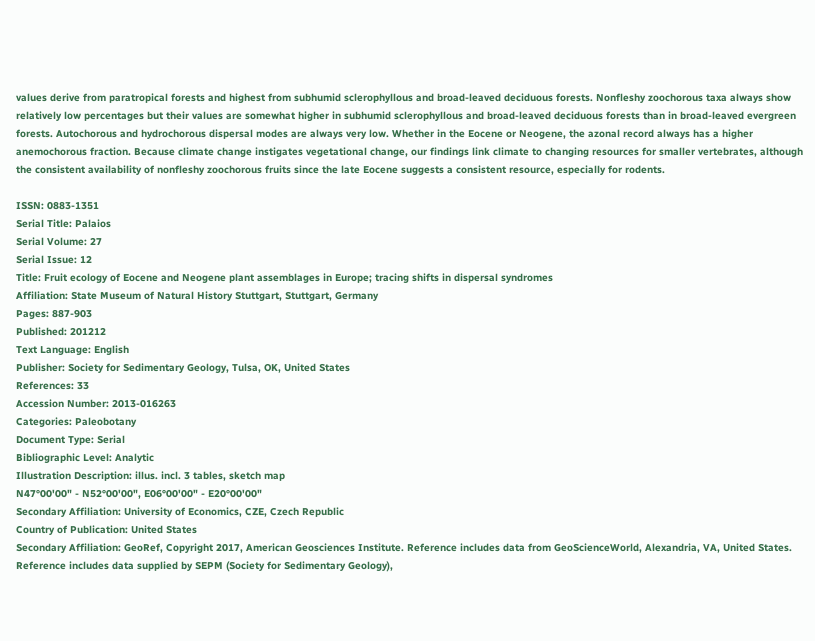values derive from paratropical forests and highest from subhumid sclerophyllous and broad-leaved deciduous forests. Nonfleshy zoochorous taxa always show relatively low percentages but their values are somewhat higher in subhumid sclerophyllous and broad-leaved deciduous forests than in broad-leaved evergreen forests. Autochorous and hydrochorous dispersal modes are always very low. Whether in the Eocene or Neogene, the azonal record always has a higher anemochorous fraction. Because climate change instigates vegetational change, our findings link climate to changing resources for smaller vertebrates, although the consistent availability of nonfleshy zoochorous fruits since the late Eocene suggests a consistent resource, especially for rodents.

ISSN: 0883-1351
Serial Title: Palaios
Serial Volume: 27
Serial Issue: 12
Title: Fruit ecology of Eocene and Neogene plant assemblages in Europe; tracing shifts in dispersal syndromes
Affiliation: State Museum of Natural History Stuttgart, Stuttgart, Germany
Pages: 887-903
Published: 201212
Text Language: English
Publisher: Society for Sedimentary Geology, Tulsa, OK, United States
References: 33
Accession Number: 2013-016263
Categories: Paleobotany
Document Type: Serial
Bibliographic Level: Analytic
Illustration Description: illus. incl. 3 tables, sketch map
N47°00'00" - N52°00'00", E06°00'00" - E20°00'00"
Secondary Affiliation: University of Economics, CZE, Czech Republic
Country of Publication: United States
Secondary Affiliation: GeoRef, Copyright 2017, American Geosciences Institute. Reference includes data from GeoScienceWorld, Alexandria, VA, United States. Reference includes data supplied by SEPM (Society for Sedimentary Geology),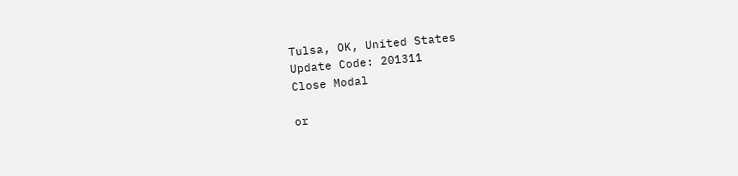Tulsa, OK, United States
Update Code: 201311
Close Modal

or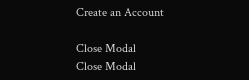Create an Account

Close Modal
Close Modal